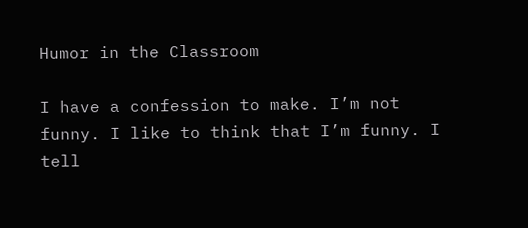Humor in the Classroom

I have a confession to make. I’m not funny. I like to think that I’m funny. I tell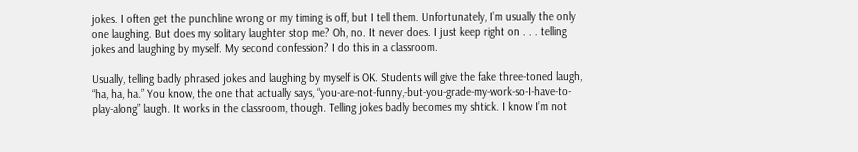jokes. I often get the punchline wrong or my timing is off, but I tell them. Unfortunately, I’m usually the only one laughing. But does my solitary laughter stop me? Oh, no. It never does. I just keep right on . . . telling jokes and laughing by myself. My second confession? I do this in a classroom.

Usually, telling badly phrased jokes and laughing by myself is OK. Students will give the fake three-toned laugh, “ha, ha, ha.” You know, the one that actually says, “you-are-not-funny,-but-you-grade-my-work-so-I-have-to-play-along” laugh. It works in the classroom, though. Telling jokes badly becomes my shtick. I know I’m not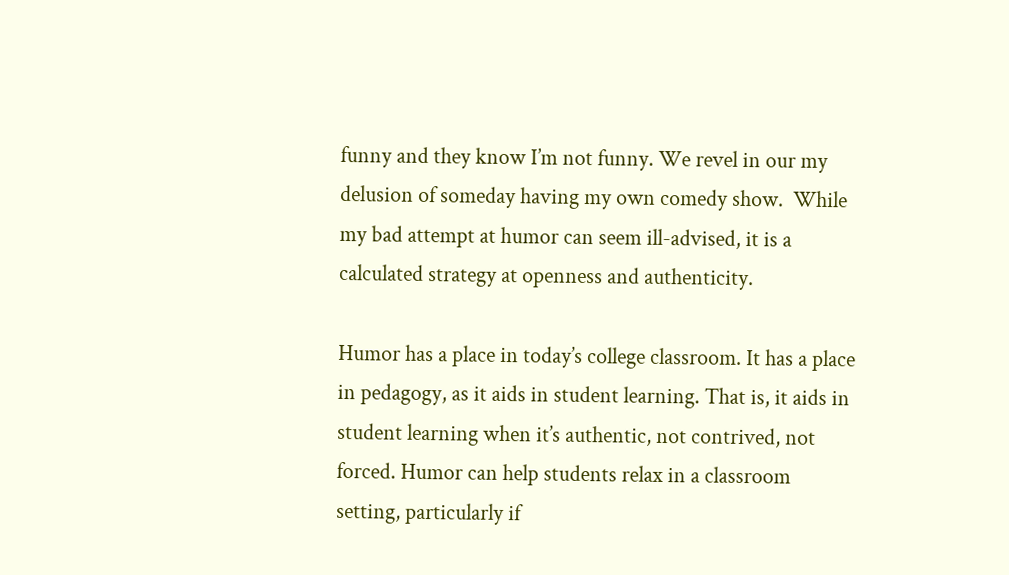funny and they know I’m not funny. We revel in our my delusion of someday having my own comedy show.  While my bad attempt at humor can seem ill-advised, it is a calculated strategy at openness and authenticity.

Humor has a place in today’s college classroom. It has a place in pedagogy, as it aids in student learning. That is, it aids in student learning when it’s authentic, not contrived, not forced. Humor can help students relax in a classroom setting, particularly if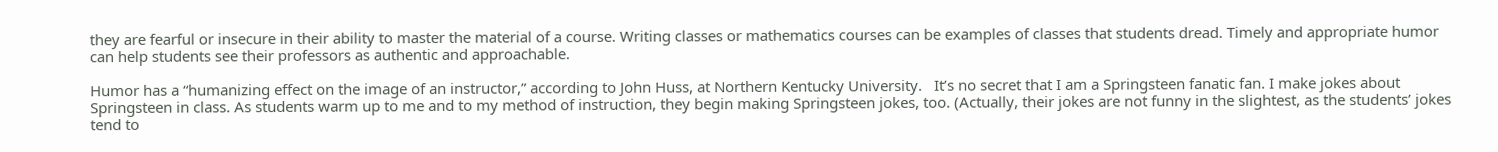they are fearful or insecure in their ability to master the material of a course. Writing classes or mathematics courses can be examples of classes that students dread. Timely and appropriate humor can help students see their professors as authentic and approachable.

Humor has a “humanizing effect on the image of an instructor,” according to John Huss, at Northern Kentucky University.   It’s no secret that I am a Springsteen fanatic fan. I make jokes about Springsteen in class. As students warm up to me and to my method of instruction, they begin making Springsteen jokes, too. (Actually, their jokes are not funny in the slightest, as the students’ jokes tend to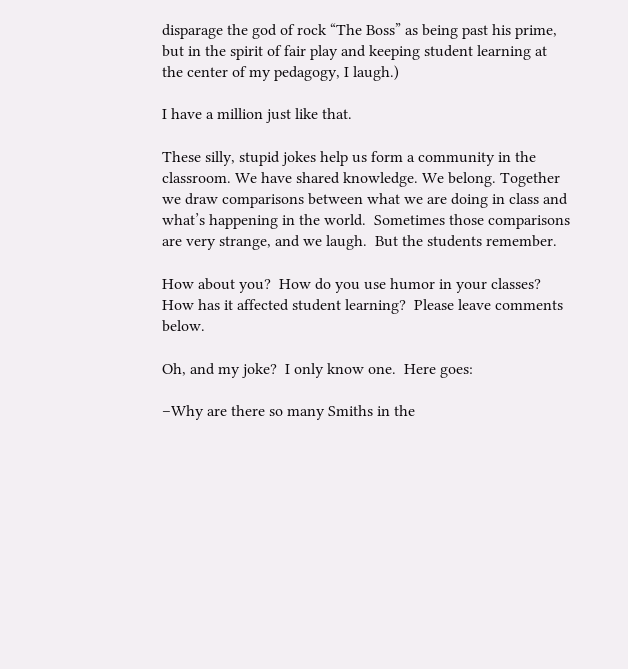disparage the god of rock “The Boss” as being past his prime, but in the spirit of fair play and keeping student learning at the center of my pedagogy, I laugh.)

I have a million just like that.

These silly, stupid jokes help us form a community in the classroom. We have shared knowledge. We belong. Together we draw comparisons between what we are doing in class and what’s happening in the world.  Sometimes those comparisons are very strange, and we laugh.  But the students remember.

How about you?  How do you use humor in your classes?   How has it affected student learning?  Please leave comments below.

Oh, and my joke?  I only know one.  Here goes:

–Why are there so many Smiths in the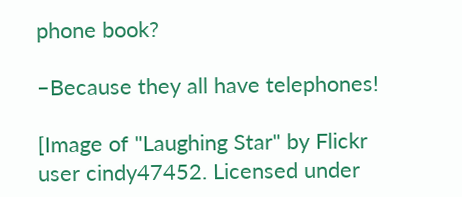phone book?

–Because they all have telephones!

[Image of "Laughing Star" by Flickr user cindy47452. Licensed under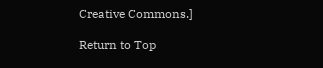Creative Commons.]

Return to Top